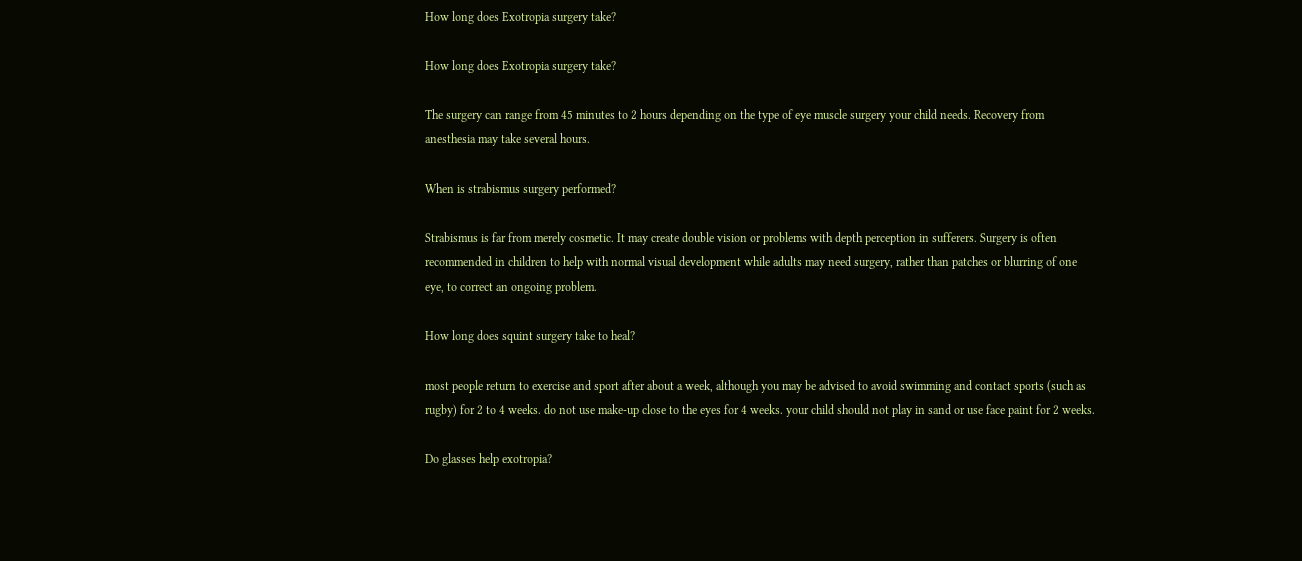How long does Exotropia surgery take?

How long does Exotropia surgery take?

The surgery can range from 45 minutes to 2 hours depending on the type of eye muscle surgery your child needs. Recovery from anesthesia may take several hours.

When is strabismus surgery performed?

Strabismus is far from merely cosmetic. It may create double vision or problems with depth perception in sufferers. Surgery is often recommended in children to help with normal visual development while adults may need surgery, rather than patches or blurring of one eye, to correct an ongoing problem.

How long does squint surgery take to heal?

most people return to exercise and sport after about a week, although you may be advised to avoid swimming and contact sports (such as rugby) for 2 to 4 weeks. do not use make-up close to the eyes for 4 weeks. your child should not play in sand or use face paint for 2 weeks.

Do glasses help exotropia?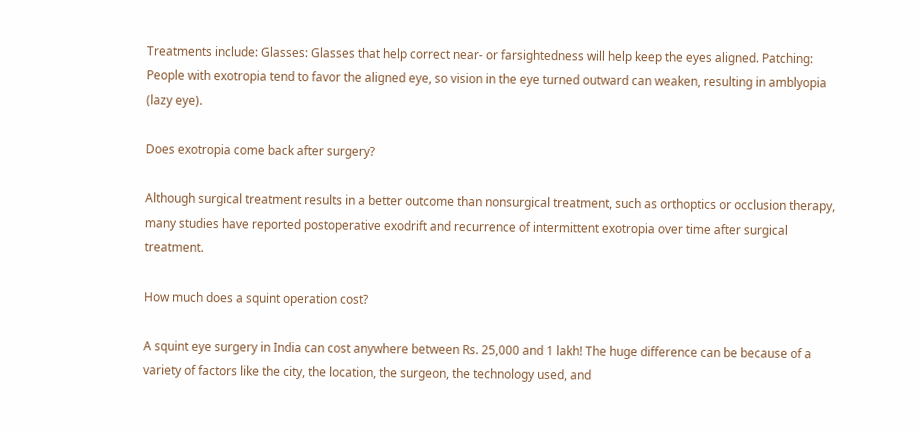Treatments include: Glasses: Glasses that help correct near- or farsightedness will help keep the eyes aligned. Patching: People with exotropia tend to favor the aligned eye, so vision in the eye turned outward can weaken, resulting in amblyopia (lazy eye).

Does exotropia come back after surgery?

Although surgical treatment results in a better outcome than nonsurgical treatment, such as orthoptics or occlusion therapy, many studies have reported postoperative exodrift and recurrence of intermittent exotropia over time after surgical treatment.

How much does a squint operation cost?

A squint eye surgery in India can cost anywhere between Rs. 25,000 and 1 lakh! The huge difference can be because of a variety of factors like the city, the location, the surgeon, the technology used, and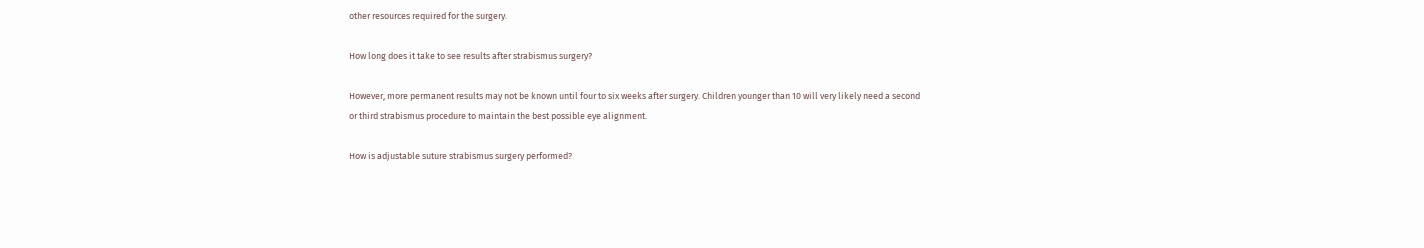other resources required for the surgery.

How long does it take to see results after strabismus surgery?

However, more permanent results may not be known until four to six weeks after surgery. Children younger than 10 will very likely need a second or third strabismus procedure to maintain the best possible eye alignment.

How is adjustable suture strabismus surgery performed?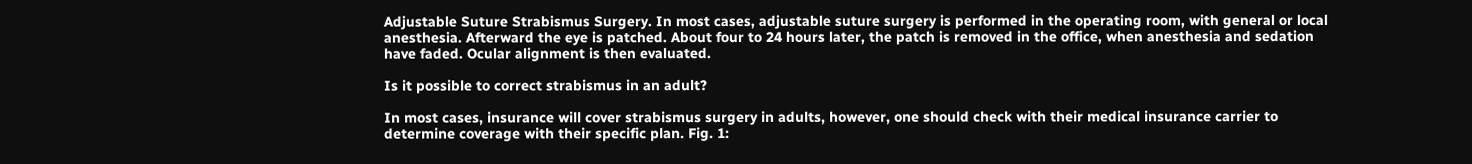Adjustable Suture Strabismus Surgery. In most cases, adjustable suture surgery is performed in the operating room, with general or local anesthesia. Afterward the eye is patched. About four to 24 hours later, the patch is removed in the office, when anesthesia and sedation have faded. Ocular alignment is then evaluated.

Is it possible to correct strabismus in an adult?

In most cases, insurance will cover strabismus surgery in adults, however, one should check with their medical insurance carrier to determine coverage with their specific plan. Fig. 1: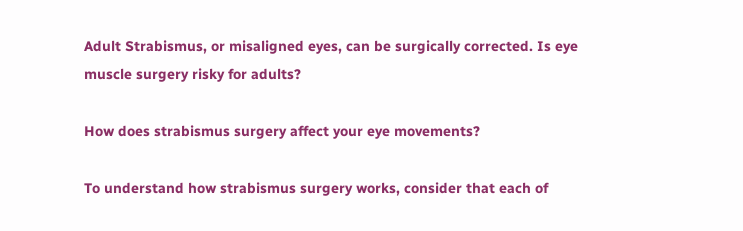Adult Strabismus, or misaligned eyes, can be surgically corrected. Is eye muscle surgery risky for adults?

How does strabismus surgery affect your eye movements?

To understand how strabismus surgery works, consider that each of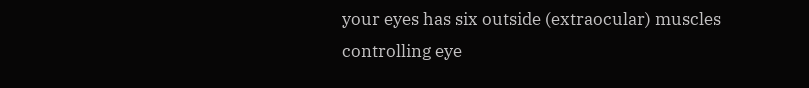your eyes has six outside (extraocular) muscles controlling eye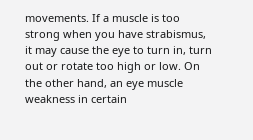movements. If a muscle is too strong when you have strabismus, it may cause the eye to turn in, turn out or rotate too high or low. On the other hand, an eye muscle weakness in certain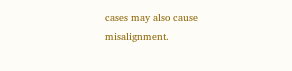cases may also cause misalignment.